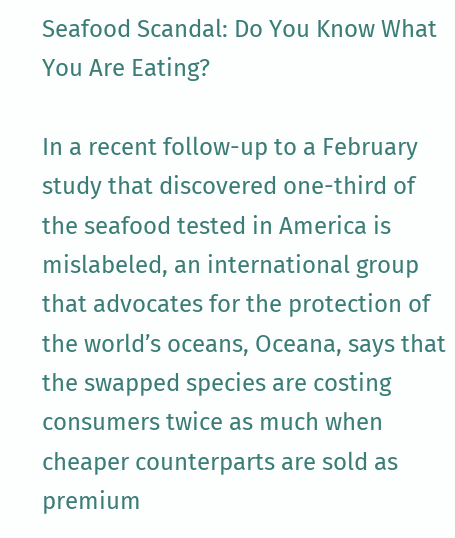Seafood Scandal: Do You Know What You Are Eating?

In a recent follow-up to a February study that discovered one-third of the seafood tested in America is mislabeled, an international group that advocates for the protection of the world’s oceans, Oceana, says that the swapped species are costing consumers twice as much when cheaper counterparts are sold as premium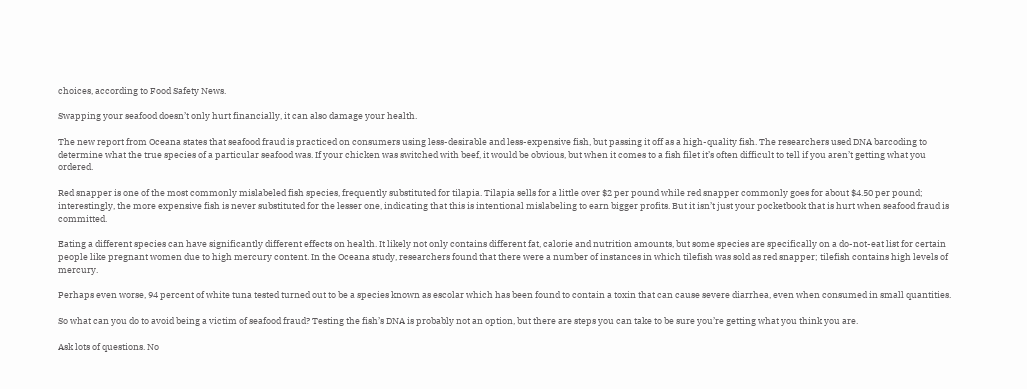choices, according to Food Safety News.

Swapping your seafood doesn’t only hurt financially, it can also damage your health.

The new report from Oceana states that seafood fraud is practiced on consumers using less-desirable and less-expensive fish, but passing it off as a high-quality fish. The researchers used DNA barcoding to determine what the true species of a particular seafood was. If your chicken was switched with beef, it would be obvious, but when it comes to a fish filet it’s often difficult to tell if you aren’t getting what you ordered.

Red snapper is one of the most commonly mislabeled fish species, frequently substituted for tilapia. Tilapia sells for a little over $2 per pound while red snapper commonly goes for about $4.50 per pound; interestingly, the more expensive fish is never substituted for the lesser one, indicating that this is intentional mislabeling to earn bigger profits. But it isn’t just your pocketbook that is hurt when seafood fraud is committed.

Eating a different species can have significantly different effects on health. It likely not only contains different fat, calorie and nutrition amounts, but some species are specifically on a do-not-eat list for certain people like pregnant women due to high mercury content. In the Oceana study, researchers found that there were a number of instances in which tilefish was sold as red snapper; tilefish contains high levels of mercury.

Perhaps even worse, 94 percent of white tuna tested turned out to be a species known as escolar which has been found to contain a toxin that can cause severe diarrhea, even when consumed in small quantities.

So what can you do to avoid being a victim of seafood fraud? Testing the fish’s DNA is probably not an option, but there are steps you can take to be sure you’re getting what you think you are.

Ask lots of questions. No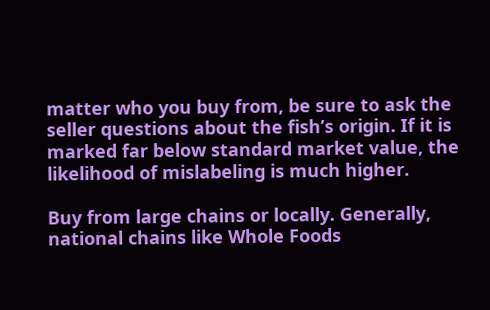matter who you buy from, be sure to ask the seller questions about the fish’s origin. If it is marked far below standard market value, the likelihood of mislabeling is much higher.

Buy from large chains or locally. Generally, national chains like Whole Foods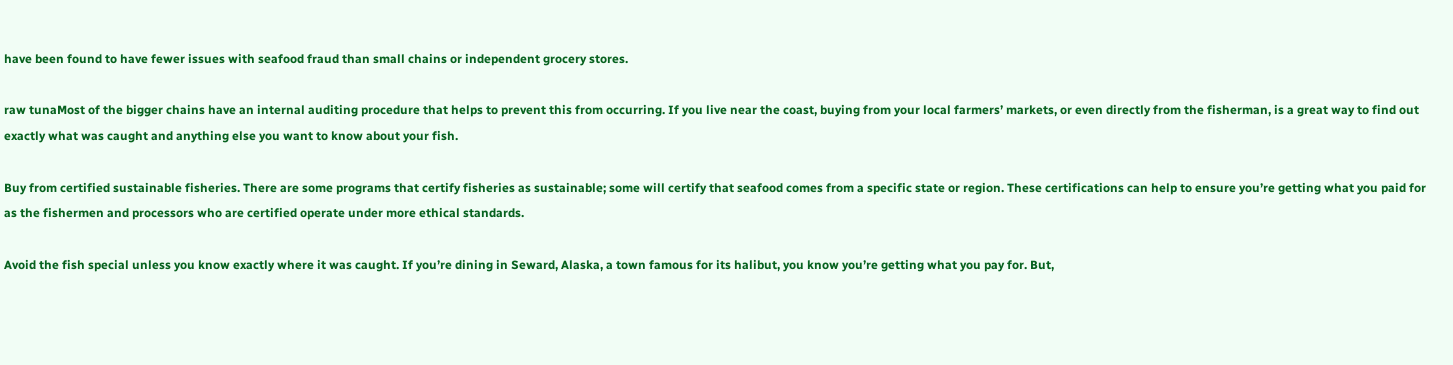have been found to have fewer issues with seafood fraud than small chains or independent grocery stores.

raw tunaMost of the bigger chains have an internal auditing procedure that helps to prevent this from occurring. If you live near the coast, buying from your local farmers’ markets, or even directly from the fisherman, is a great way to find out exactly what was caught and anything else you want to know about your fish.

Buy from certified sustainable fisheries. There are some programs that certify fisheries as sustainable; some will certify that seafood comes from a specific state or region. These certifications can help to ensure you’re getting what you paid for as the fishermen and processors who are certified operate under more ethical standards.

Avoid the fish special unless you know exactly where it was caught. If you’re dining in Seward, Alaska, a town famous for its halibut, you know you’re getting what you pay for. But,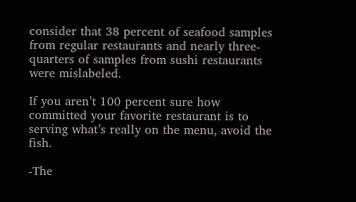consider that 38 percent of seafood samples from regular restaurants and nearly three-quarters of samples from sushi restaurants were mislabeled.

If you aren’t 100 percent sure how committed your favorite restaurant is to serving what’s really on the menu, avoid the fish.

-The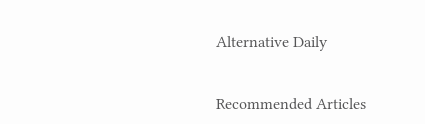Alternative Daily


Recommended Articles